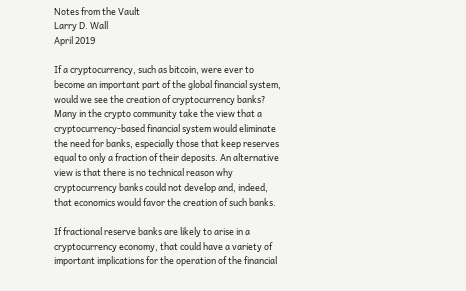Notes from the Vault
Larry D. Wall
April 2019

If a cryptocurrency, such as bitcoin, were ever to become an important part of the global financial system, would we see the creation of cryptocurrency banks? Many in the crypto community take the view that a cryptocurrency-based financial system would eliminate the need for banks, especially those that keep reserves equal to only a fraction of their deposits. An alternative view is that there is no technical reason why cryptocurrency banks could not develop and, indeed, that economics would favor the creation of such banks.

If fractional reserve banks are likely to arise in a cryptocurrency economy, that could have a variety of important implications for the operation of the financial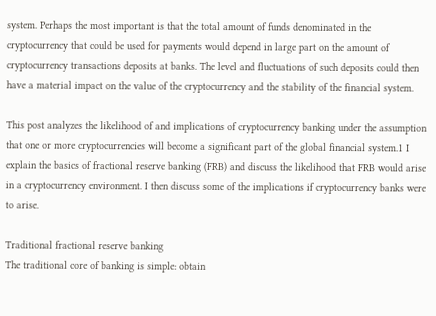system. Perhaps the most important is that the total amount of funds denominated in the cryptocurrency that could be used for payments would depend in large part on the amount of cryptocurrency transactions deposits at banks. The level and fluctuations of such deposits could then have a material impact on the value of the cryptocurrency and the stability of the financial system.

This post analyzes the likelihood of and implications of cryptocurrency banking under the assumption that one or more cryptocurrencies will become a significant part of the global financial system.1 I explain the basics of fractional reserve banking (FRB) and discuss the likelihood that FRB would arise in a cryptocurrency environment. I then discuss some of the implications if cryptocurrency banks were to arise.

Traditional fractional reserve banking
The traditional core of banking is simple: obtain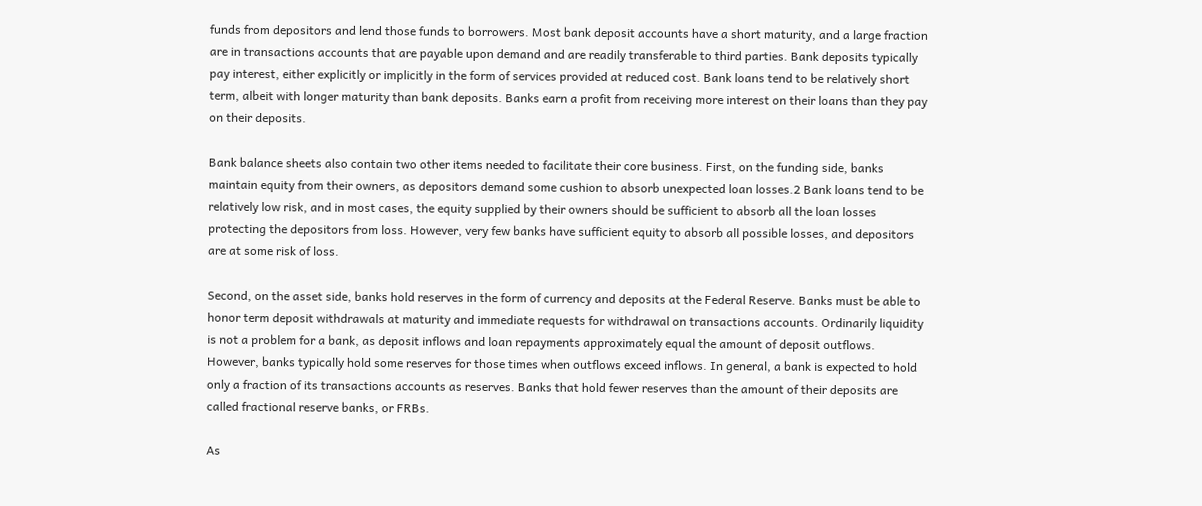funds from depositors and lend those funds to borrowers. Most bank deposit accounts have a short maturity, and a large fraction are in transactions accounts that are payable upon demand and are readily transferable to third parties. Bank deposits typically pay interest, either explicitly or implicitly in the form of services provided at reduced cost. Bank loans tend to be relatively short term, albeit with longer maturity than bank deposits. Banks earn a profit from receiving more interest on their loans than they pay on their deposits.

Bank balance sheets also contain two other items needed to facilitate their core business. First, on the funding side, banks maintain equity from their owners, as depositors demand some cushion to absorb unexpected loan losses.2 Bank loans tend to be relatively low risk, and in most cases, the equity supplied by their owners should be sufficient to absorb all the loan losses protecting the depositors from loss. However, very few banks have sufficient equity to absorb all possible losses, and depositors are at some risk of loss.

Second, on the asset side, banks hold reserves in the form of currency and deposits at the Federal Reserve. Banks must be able to honor term deposit withdrawals at maturity and immediate requests for withdrawal on transactions accounts. Ordinarily liquidity is not a problem for a bank, as deposit inflows and loan repayments approximately equal the amount of deposit outflows. However, banks typically hold some reserves for those times when outflows exceed inflows. In general, a bank is expected to hold only a fraction of its transactions accounts as reserves. Banks that hold fewer reserves than the amount of their deposits are called fractional reserve banks, or FRBs.

As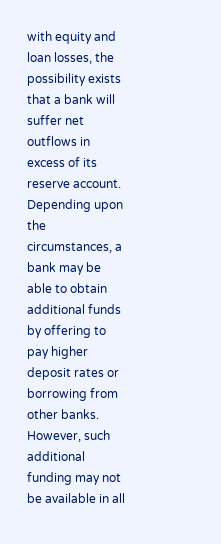with equity and loan losses, the possibility exists that a bank will suffer net outflows in excess of its reserve account. Depending upon the circumstances, a bank may be able to obtain additional funds by offering to pay higher deposit rates or borrowing from other banks. However, such additional funding may not be available in all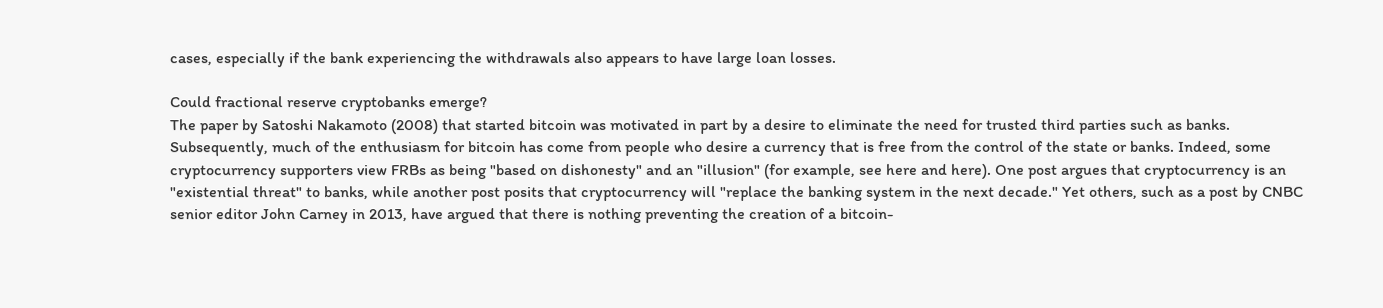cases, especially if the bank experiencing the withdrawals also appears to have large loan losses.

Could fractional reserve cryptobanks emerge?
The paper by Satoshi Nakamoto (2008) that started bitcoin was motivated in part by a desire to eliminate the need for trusted third parties such as banks. Subsequently, much of the enthusiasm for bitcoin has come from people who desire a currency that is free from the control of the state or banks. Indeed, some cryptocurrency supporters view FRBs as being "based on dishonesty" and an "illusion" (for example, see here and here). One post argues that cryptocurrency is an "existential threat" to banks, while another post posits that cryptocurrency will "replace the banking system in the next decade." Yet others, such as a post by CNBC senior editor John Carney in 2013, have argued that there is nothing preventing the creation of a bitcoin-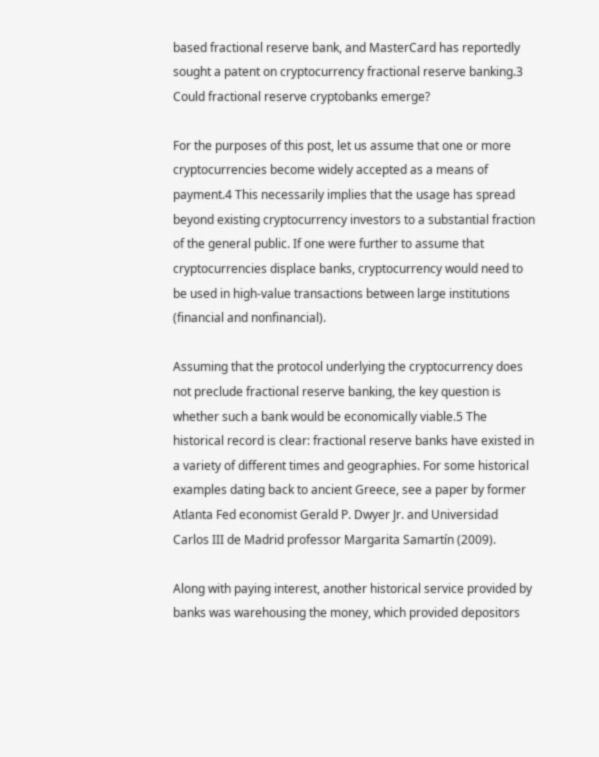based fractional reserve bank, and MasterCard has reportedly sought a patent on cryptocurrency fractional reserve banking.3 Could fractional reserve cryptobanks emerge?

For the purposes of this post, let us assume that one or more cryptocurrencies become widely accepted as a means of payment.4 This necessarily implies that the usage has spread beyond existing cryptocurrency investors to a substantial fraction of the general public. If one were further to assume that cryptocurrencies displace banks, cryptocurrency would need to be used in high-value transactions between large institutions (financial and nonfinancial).

Assuming that the protocol underlying the cryptocurrency does not preclude fractional reserve banking, the key question is whether such a bank would be economically viable.5 The historical record is clear: fractional reserve banks have existed in a variety of different times and geographies. For some historical examples dating back to ancient Greece, see a paper by former Atlanta Fed economist Gerald P. Dwyer Jr. and Universidad Carlos III de Madrid professor Margarita Samartín (2009).

Along with paying interest, another historical service provided by banks was warehousing the money, which provided depositors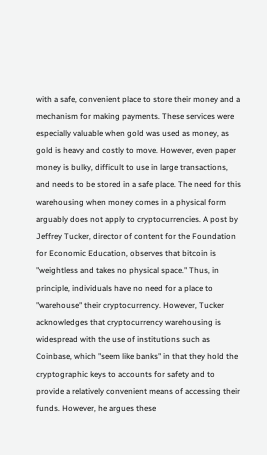with a safe, convenient place to store their money and a mechanism for making payments. These services were especially valuable when gold was used as money, as gold is heavy and costly to move. However, even paper money is bulky, difficult to use in large transactions, and needs to be stored in a safe place. The need for this warehousing when money comes in a physical form arguably does not apply to cryptocurrencies. A post by Jeffrey Tucker, director of content for the Foundation for Economic Education, observes that bitcoin is "weightless and takes no physical space." Thus, in principle, individuals have no need for a place to "warehouse" their cryptocurrency. However, Tucker acknowledges that cryptocurrency warehousing is widespread with the use of institutions such as Coinbase, which "seem like banks" in that they hold the cryptographic keys to accounts for safety and to provide a relatively convenient means of accessing their funds. However, he argues these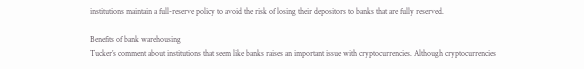institutions maintain a full-reserve policy to avoid the risk of losing their depositors to banks that are fully reserved.

Benefits of bank warehousing
Tucker’s comment about institutions that seem like banks raises an important issue with cryptocurrencies. Although cryptocurrencies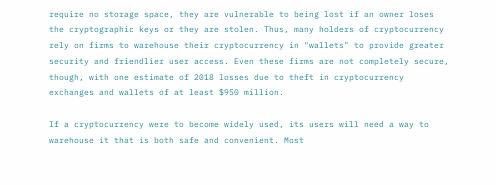require no storage space, they are vulnerable to being lost if an owner loses the cryptographic keys or they are stolen. Thus, many holders of cryptocurrency rely on firms to warehouse their cryptocurrency in "wallets" to provide greater security and friendlier user access. Even these firms are not completely secure, though, with one estimate of 2018 losses due to theft in cryptocurrency exchanges and wallets of at least $950 million.

If a cryptocurrency were to become widely used, its users will need a way to warehouse it that is both safe and convenient. Most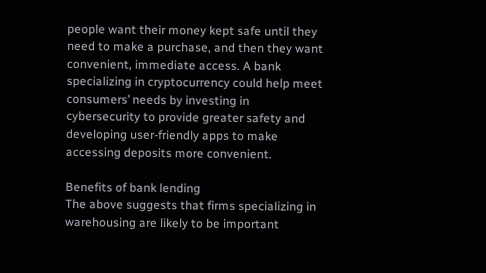people want their money kept safe until they need to make a purchase, and then they want convenient, immediate access. A bank specializing in cryptocurrency could help meet consumers’ needs by investing in cybersecurity to provide greater safety and developing user-friendly apps to make accessing deposits more convenient.

Benefits of bank lending
The above suggests that firms specializing in warehousing are likely to be important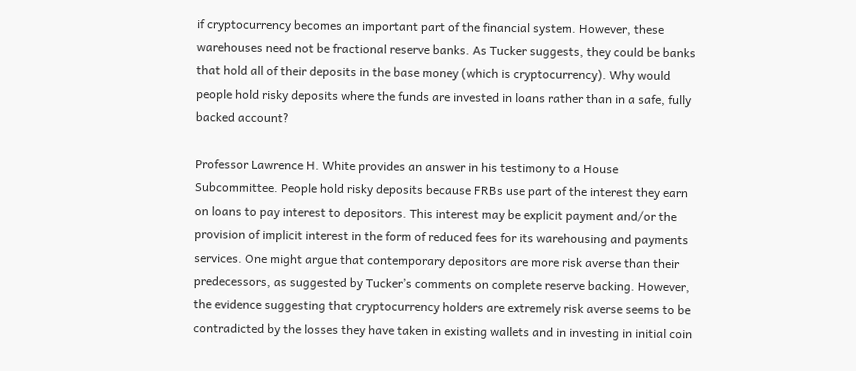if cryptocurrency becomes an important part of the financial system. However, these warehouses need not be fractional reserve banks. As Tucker suggests, they could be banks that hold all of their deposits in the base money (which is cryptocurrency). Why would people hold risky deposits where the funds are invested in loans rather than in a safe, fully backed account?

Professor Lawrence H. White provides an answer in his testimony to a House Subcommittee. People hold risky deposits because FRBs use part of the interest they earn on loans to pay interest to depositors. This interest may be explicit payment and/or the provision of implicit interest in the form of reduced fees for its warehousing and payments services. One might argue that contemporary depositors are more risk averse than their predecessors, as suggested by Tucker’s comments on complete reserve backing. However, the evidence suggesting that cryptocurrency holders are extremely risk averse seems to be contradicted by the losses they have taken in existing wallets and in investing in initial coin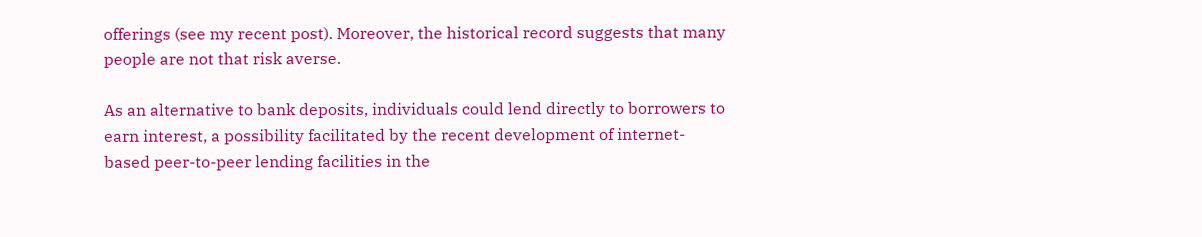offerings (see my recent post). Moreover, the historical record suggests that many people are not that risk averse.

As an alternative to bank deposits, individuals could lend directly to borrowers to earn interest, a possibility facilitated by the recent development of internet-based peer-to-peer lending facilities in the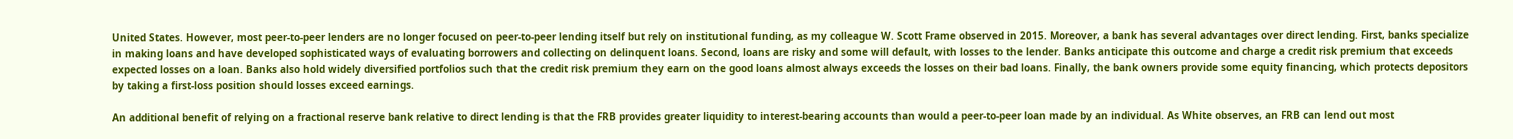United States. However, most peer-to-peer lenders are no longer focused on peer-to-peer lending itself but rely on institutional funding, as my colleague W. Scott Frame observed in 2015. Moreover, a bank has several advantages over direct lending. First, banks specialize in making loans and have developed sophisticated ways of evaluating borrowers and collecting on delinquent loans. Second, loans are risky and some will default, with losses to the lender. Banks anticipate this outcome and charge a credit risk premium that exceeds expected losses on a loan. Banks also hold widely diversified portfolios such that the credit risk premium they earn on the good loans almost always exceeds the losses on their bad loans. Finally, the bank owners provide some equity financing, which protects depositors by taking a first-loss position should losses exceed earnings.

An additional benefit of relying on a fractional reserve bank relative to direct lending is that the FRB provides greater liquidity to interest-bearing accounts than would a peer-to-peer loan made by an individual. As White observes, an FRB can lend out most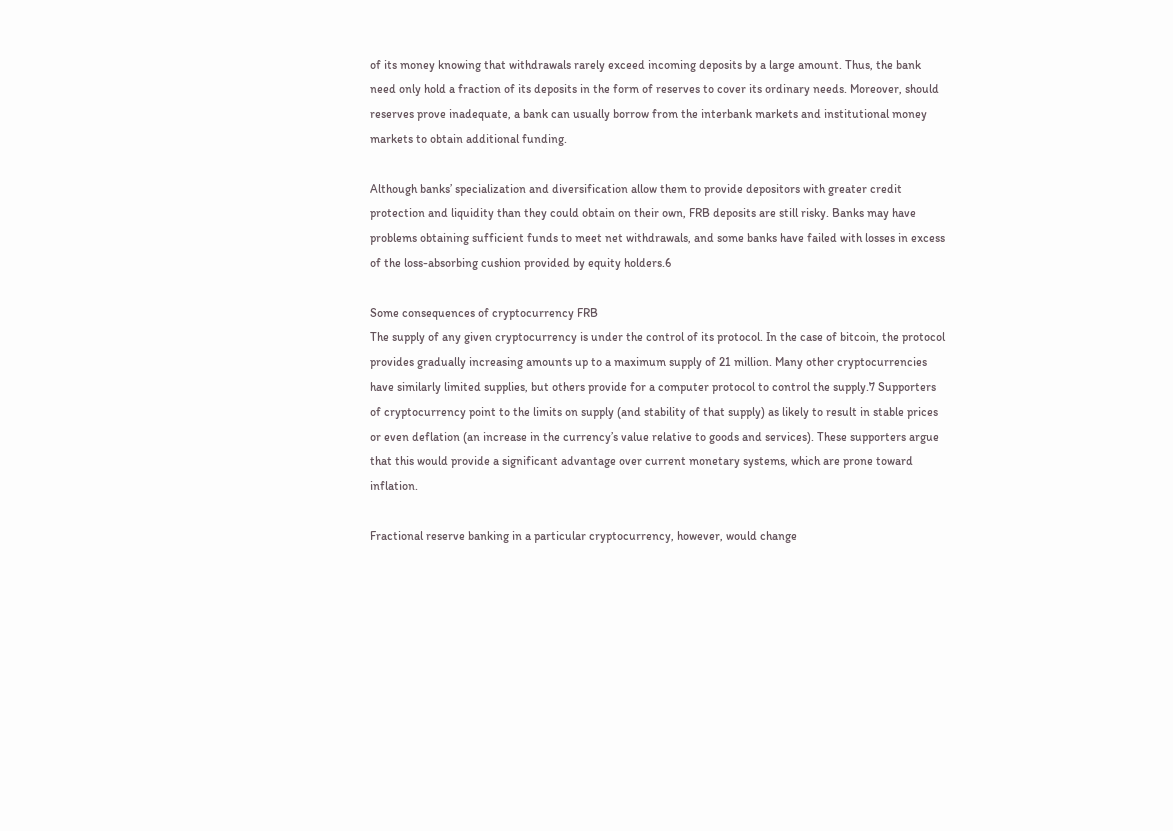of its money knowing that withdrawals rarely exceed incoming deposits by a large amount. Thus, the bank need only hold a fraction of its deposits in the form of reserves to cover its ordinary needs. Moreover, should reserves prove inadequate, a bank can usually borrow from the interbank markets and institutional money markets to obtain additional funding.

Although banks’ specialization and diversification allow them to provide depositors with greater credit protection and liquidity than they could obtain on their own, FRB deposits are still risky. Banks may have problems obtaining sufficient funds to meet net withdrawals, and some banks have failed with losses in excess of the loss-absorbing cushion provided by equity holders.6

Some consequences of cryptocurrency FRB
The supply of any given cryptocurrency is under the control of its protocol. In the case of bitcoin, the protocol provides gradually increasing amounts up to a maximum supply of 21 million. Many other cryptocurrencies have similarly limited supplies, but others provide for a computer protocol to control the supply.7 Supporters of cryptocurrency point to the limits on supply (and stability of that supply) as likely to result in stable prices or even deflation (an increase in the currency’s value relative to goods and services). These supporters argue that this would provide a significant advantage over current monetary systems, which are prone toward inflation.

Fractional reserve banking in a particular cryptocurrency, however, would change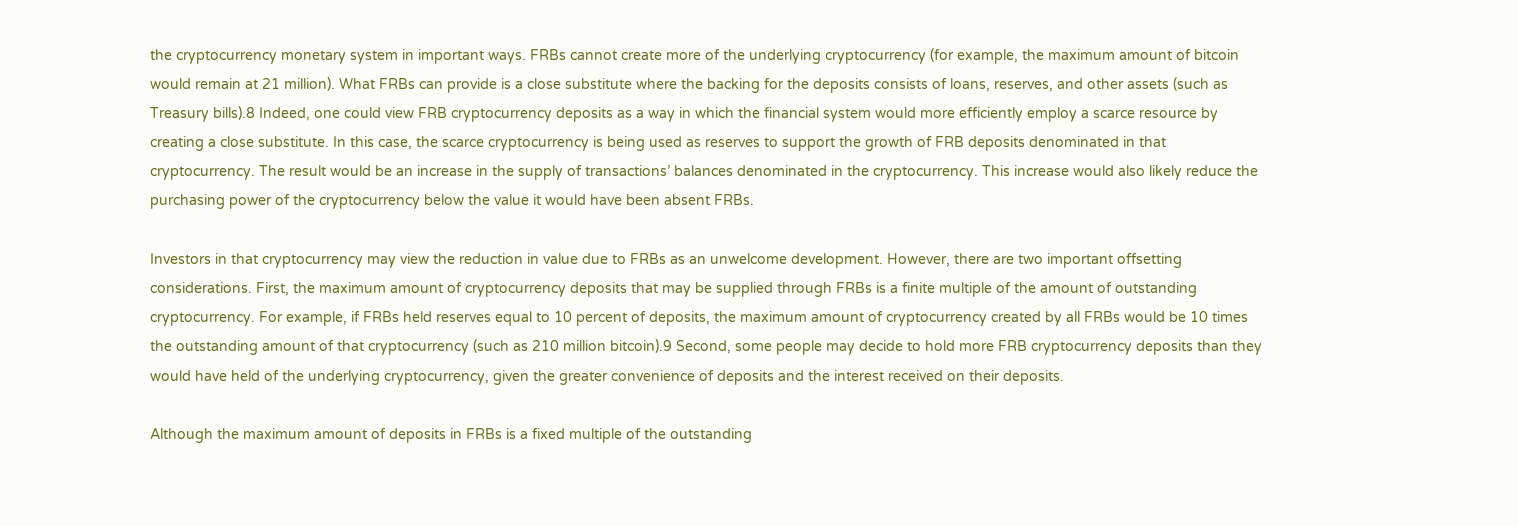the cryptocurrency monetary system in important ways. FRBs cannot create more of the underlying cryptocurrency (for example, the maximum amount of bitcoin would remain at 21 million). What FRBs can provide is a close substitute where the backing for the deposits consists of loans, reserves, and other assets (such as Treasury bills).8 Indeed, one could view FRB cryptocurrency deposits as a way in which the financial system would more efficiently employ a scarce resource by creating a close substitute. In this case, the scarce cryptocurrency is being used as reserves to support the growth of FRB deposits denominated in that cryptocurrency. The result would be an increase in the supply of transactions’ balances denominated in the cryptocurrency. This increase would also likely reduce the purchasing power of the cryptocurrency below the value it would have been absent FRBs.

Investors in that cryptocurrency may view the reduction in value due to FRBs as an unwelcome development. However, there are two important offsetting considerations. First, the maximum amount of cryptocurrency deposits that may be supplied through FRBs is a finite multiple of the amount of outstanding cryptocurrency. For example, if FRBs held reserves equal to 10 percent of deposits, the maximum amount of cryptocurrency created by all FRBs would be 10 times the outstanding amount of that cryptocurrency (such as 210 million bitcoin).9 Second, some people may decide to hold more FRB cryptocurrency deposits than they would have held of the underlying cryptocurrency, given the greater convenience of deposits and the interest received on their deposits.

Although the maximum amount of deposits in FRBs is a fixed multiple of the outstanding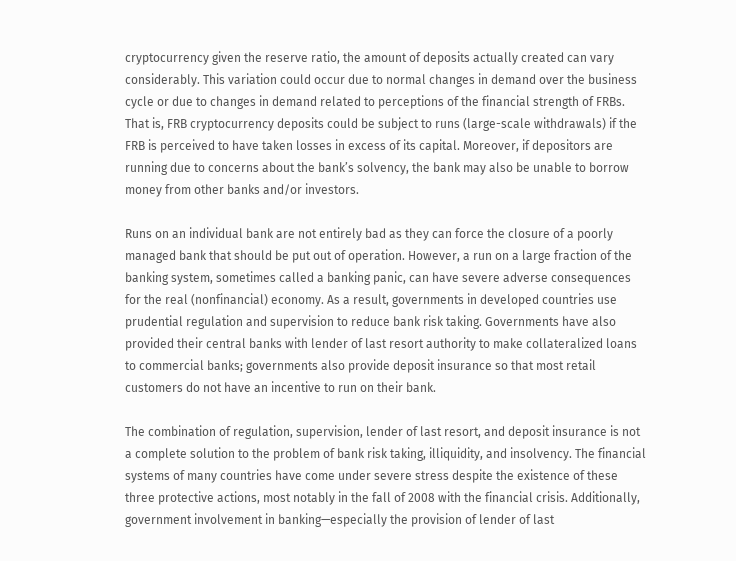cryptocurrency given the reserve ratio, the amount of deposits actually created can vary considerably. This variation could occur due to normal changes in demand over the business cycle or due to changes in demand related to perceptions of the financial strength of FRBs. That is, FRB cryptocurrency deposits could be subject to runs (large-scale withdrawals) if the FRB is perceived to have taken losses in excess of its capital. Moreover, if depositors are running due to concerns about the bank’s solvency, the bank may also be unable to borrow money from other banks and/or investors.

Runs on an individual bank are not entirely bad as they can force the closure of a poorly managed bank that should be put out of operation. However, a run on a large fraction of the banking system, sometimes called a banking panic, can have severe adverse consequences for the real (nonfinancial) economy. As a result, governments in developed countries use prudential regulation and supervision to reduce bank risk taking. Governments have also provided their central banks with lender of last resort authority to make collateralized loans to commercial banks; governments also provide deposit insurance so that most retail customers do not have an incentive to run on their bank.

The combination of regulation, supervision, lender of last resort, and deposit insurance is not a complete solution to the problem of bank risk taking, illiquidity, and insolvency. The financial systems of many countries have come under severe stress despite the existence of these three protective actions, most notably in the fall of 2008 with the financial crisis. Additionally, government involvement in banking—especially the provision of lender of last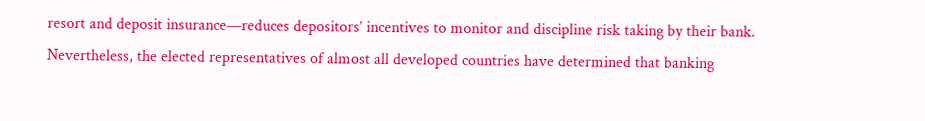resort and deposit insurance—reduces depositors’ incentives to monitor and discipline risk taking by their bank. Nevertheless, the elected representatives of almost all developed countries have determined that banking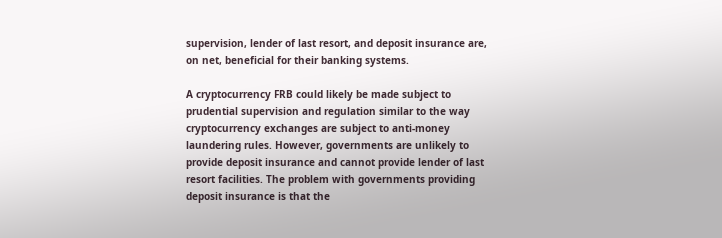supervision, lender of last resort, and deposit insurance are, on net, beneficial for their banking systems.

A cryptocurrency FRB could likely be made subject to prudential supervision and regulation similar to the way cryptocurrency exchanges are subject to anti-money laundering rules. However, governments are unlikely to provide deposit insurance and cannot provide lender of last resort facilities. The problem with governments providing deposit insurance is that the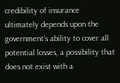credibility of insurance ultimately depends upon the government’s ability to cover all potential losses, a possibility that does not exist with a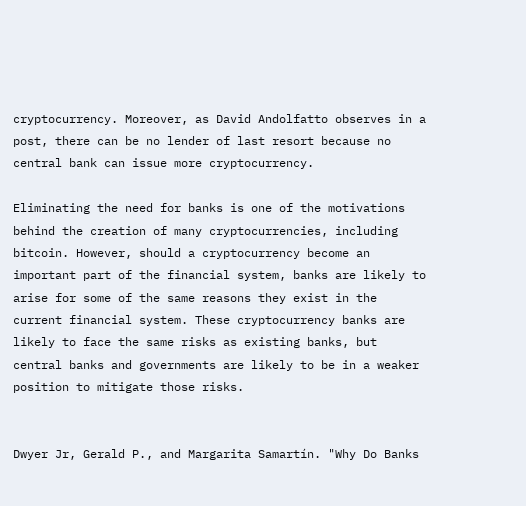cryptocurrency. Moreover, as David Andolfatto observes in a post, there can be no lender of last resort because no central bank can issue more cryptocurrency.

Eliminating the need for banks is one of the motivations behind the creation of many cryptocurrencies, including bitcoin. However, should a cryptocurrency become an important part of the financial system, banks are likely to arise for some of the same reasons they exist in the current financial system. These cryptocurrency banks are likely to face the same risks as existing banks, but central banks and governments are likely to be in a weaker position to mitigate those risks.


Dwyer Jr, Gerald P., and Margarita Samartín. "Why Do Banks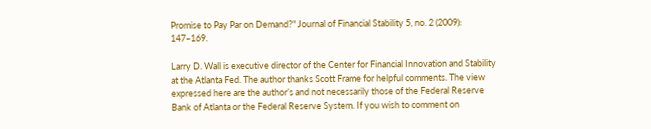Promise to Pay Par on Demand?" Journal of Financial Stability 5, no. 2 (2009): 147–169.

Larry D. Wall is executive director of the Center for Financial Innovation and Stability at the Atlanta Fed. The author thanks Scott Frame for helpful comments. The view expressed here are the author’s and not necessarily those of the Federal Reserve Bank of Atlanta or the Federal Reserve System. If you wish to comment on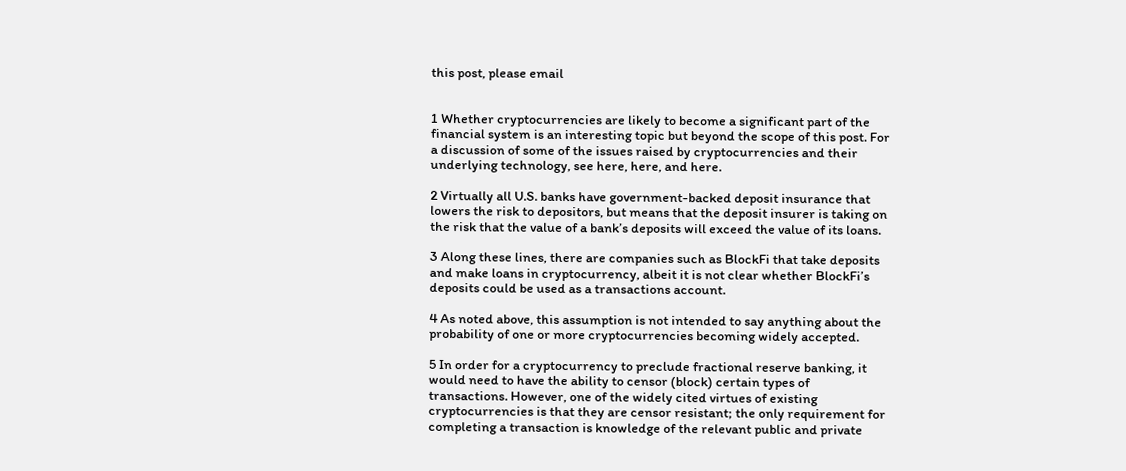this post, please email


1 Whether cryptocurrencies are likely to become a significant part of the financial system is an interesting topic but beyond the scope of this post. For a discussion of some of the issues raised by cryptocurrencies and their underlying technology, see here, here, and here.

2 Virtually all U.S. banks have government-backed deposit insurance that lowers the risk to depositors, but means that the deposit insurer is taking on the risk that the value of a bank’s deposits will exceed the value of its loans.

3 Along these lines, there are companies such as BlockFi that take deposits and make loans in cryptocurrency, albeit it is not clear whether BlockFi’s deposits could be used as a transactions account.

4 As noted above, this assumption is not intended to say anything about the probability of one or more cryptocurrencies becoming widely accepted.

5 In order for a cryptocurrency to preclude fractional reserve banking, it would need to have the ability to censor (block) certain types of transactions. However, one of the widely cited virtues of existing cryptocurrencies is that they are censor resistant; the only requirement for completing a transaction is knowledge of the relevant public and private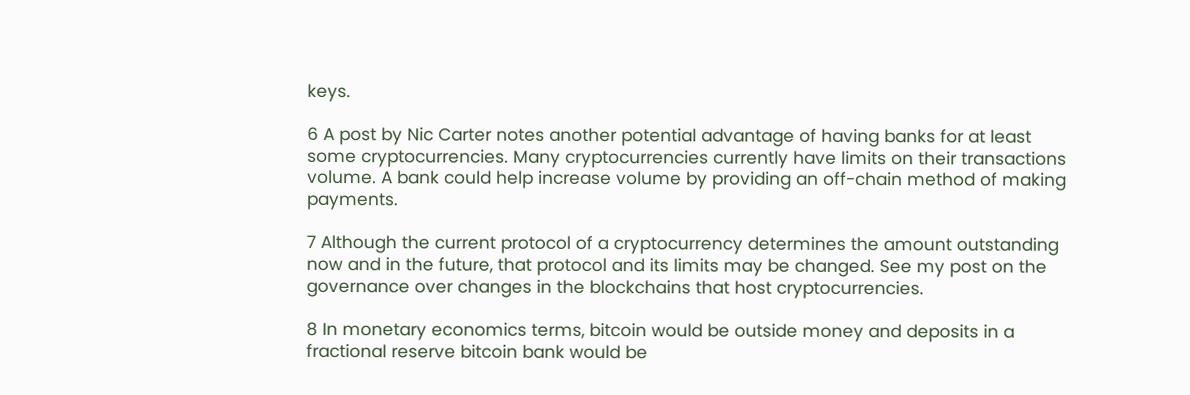keys.

6 A post by Nic Carter notes another potential advantage of having banks for at least some cryptocurrencies. Many cryptocurrencies currently have limits on their transactions volume. A bank could help increase volume by providing an off-chain method of making payments.

7 Although the current protocol of a cryptocurrency determines the amount outstanding now and in the future, that protocol and its limits may be changed. See my post on the governance over changes in the blockchains that host cryptocurrencies.

8 In monetary economics terms, bitcoin would be outside money and deposits in a fractional reserve bitcoin bank would be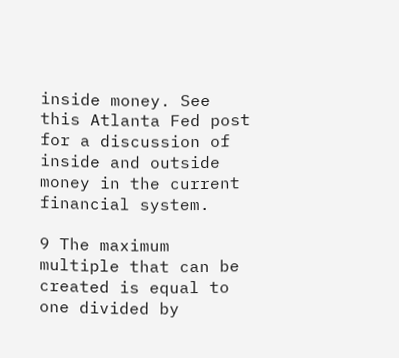inside money. See this Atlanta Fed post for a discussion of inside and outside money in the current financial system.

9 The maximum multiple that can be created is equal to one divided by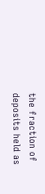the fraction of deposits held as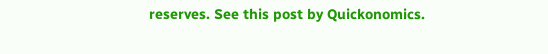reserves. See this post by Quickonomics.